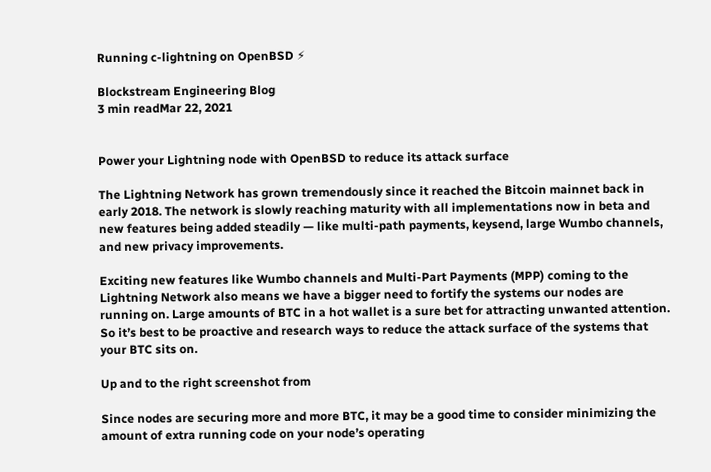Running c-lightning on OpenBSD ⚡

Blockstream Engineering Blog
3 min readMar 22, 2021


Power your Lightning node with OpenBSD to reduce its attack surface

The Lightning Network has grown tremendously since it reached the Bitcoin mainnet back in early 2018. The network is slowly reaching maturity with all implementations now in beta and new features being added steadily — like multi-path payments, keysend, large Wumbo channels, and new privacy improvements.

Exciting new features like Wumbo channels and Multi-Part Payments (MPP) coming to the Lightning Network also means we have a bigger need to fortify the systems our nodes are running on. Large amounts of BTC in a hot wallet is a sure bet for attracting unwanted attention. So it’s best to be proactive and research ways to reduce the attack surface of the systems that your BTC sits on.

Up and to the right screenshot from

Since nodes are securing more and more BTC, it may be a good time to consider minimizing the amount of extra running code on your node’s operating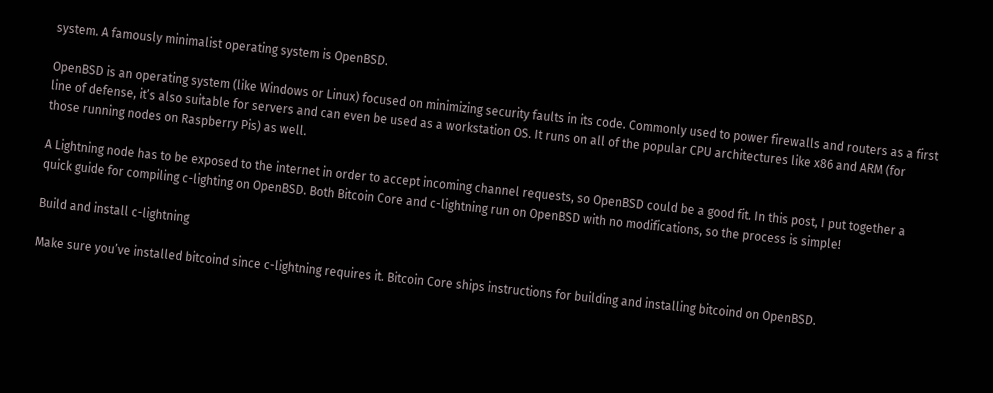system. A famously minimalist operating system is OpenBSD.

OpenBSD is an operating system (like Windows or Linux) focused on minimizing security faults in its code. Commonly used to power firewalls and routers as a first line of defense, it’s also suitable for servers and can even be used as a workstation OS. It runs on all of the popular CPU architectures like x86 and ARM (for those running nodes on Raspberry Pis) as well.

A Lightning node has to be exposed to the internet in order to accept incoming channel requests, so OpenBSD could be a good fit. In this post, I put together a quick guide for compiling c-lighting on OpenBSD. Both Bitcoin Core and c-lightning run on OpenBSD with no modifications, so the process is simple!

Build and install c-lightning

Make sure you’ve installed bitcoind since c-lightning requires it. Bitcoin Core ships instructions for building and installing bitcoind on OpenBSD.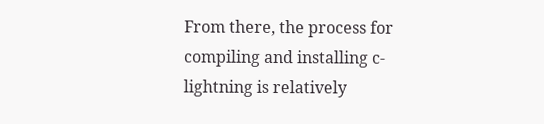From there, the process for compiling and installing c-lightning is relatively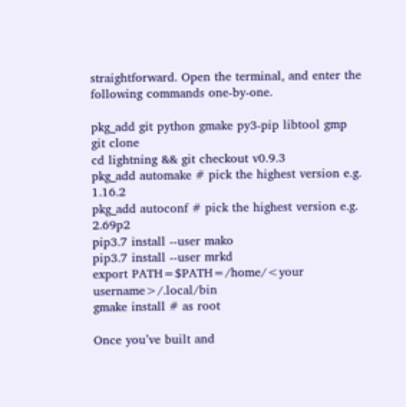straightforward. Open the terminal, and enter the following commands one-by-one.

pkg_add git python gmake py3-pip libtool gmp
git clone
cd lightning && git checkout v0.9.3
pkg_add automake # pick the highest version e.g. 1.16.2
pkg_add autoconf # pick the highest version e.g. 2.69p2
pip3.7 install --user mako
pip3.7 install --user mrkd
export PATH=$PATH=/home/<your username>/.local/bin
gmake install # as root

Once you’ve built and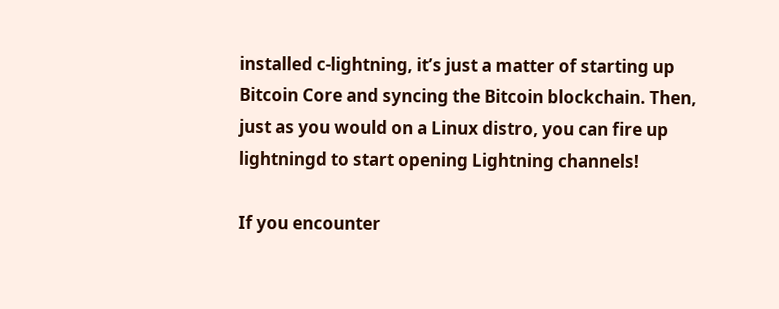installed c-lightning, it’s just a matter of starting up Bitcoin Core and syncing the Bitcoin blockchain. Then, just as you would on a Linux distro, you can fire up lightningd to start opening Lightning channels!

If you encounter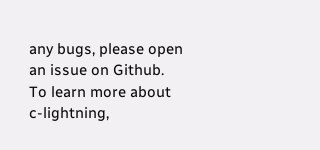any bugs, please open an issue on Github. To learn more about c-lightning,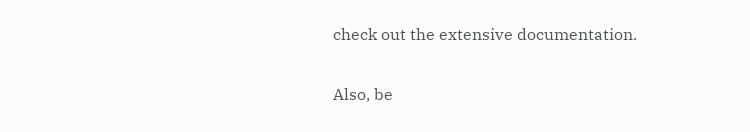check out the extensive documentation.

Also, be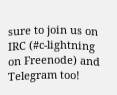sure to join us on IRC (#c-lightning on Freenode) and Telegram too!